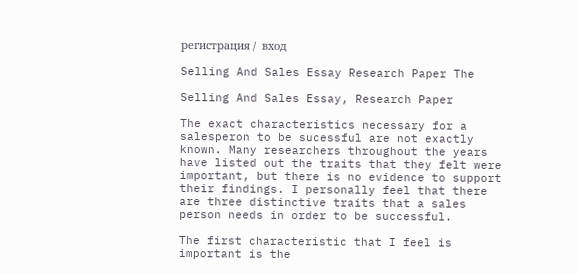регистрация /  вход

Selling And Sales Essay Research Paper The

Selling And Sales Essay, Research Paper

The exact characteristics necessary for a salesperon to be sucessful are not exactly known. Many researchers throughout the years have listed out the traits that they felt were important, but there is no evidence to support their findings. I personally feel that there are three distinctive traits that a sales person needs in order to be successful.

The first characteristic that I feel is important is the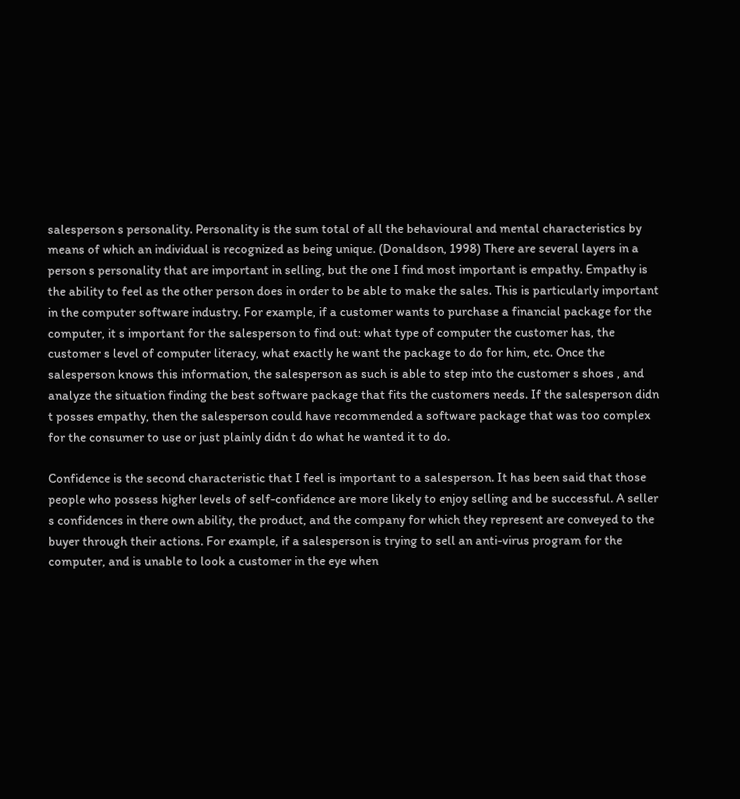salesperson s personality. Personality is the sum total of all the behavioural and mental characteristics by means of which an individual is recognized as being unique. (Donaldson, 1998) There are several layers in a person s personality that are important in selling, but the one I find most important is empathy. Empathy is the ability to feel as the other person does in order to be able to make the sales. This is particularly important in the computer software industry. For example, if a customer wants to purchase a financial package for the computer, it s important for the salesperson to find out: what type of computer the customer has, the customer s level of computer literacy, what exactly he want the package to do for him, etc. Once the salesperson knows this information, the salesperson as such is able to step into the customer s shoes , and analyze the situation finding the best software package that fits the customers needs. If the salesperson didn t posses empathy, then the salesperson could have recommended a software package that was too complex for the consumer to use or just plainly didn t do what he wanted it to do.

Confidence is the second characteristic that I feel is important to a salesperson. It has been said that those people who possess higher levels of self-confidence are more likely to enjoy selling and be successful. A seller s confidences in there own ability, the product, and the company for which they represent are conveyed to the buyer through their actions. For example, if a salesperson is trying to sell an anti-virus program for the computer, and is unable to look a customer in the eye when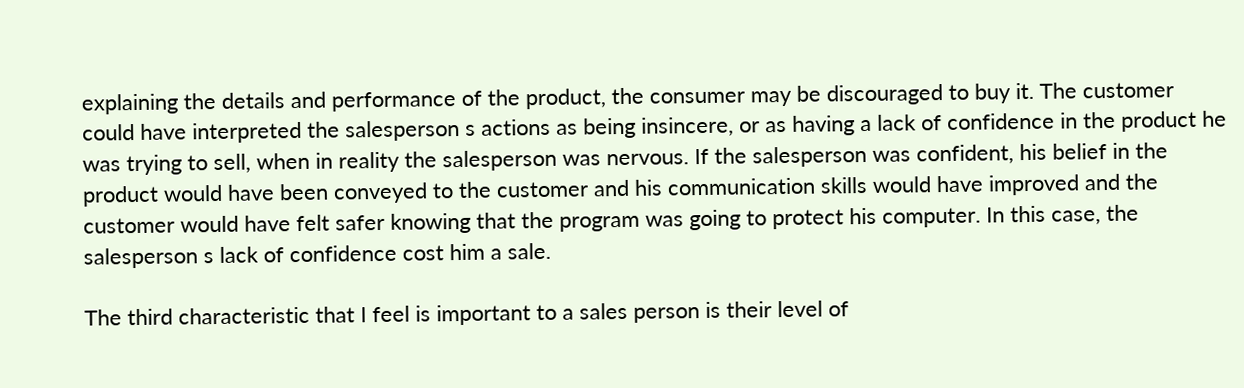explaining the details and performance of the product, the consumer may be discouraged to buy it. The customer could have interpreted the salesperson s actions as being insincere, or as having a lack of confidence in the product he was trying to sell, when in reality the salesperson was nervous. If the salesperson was confident, his belief in the product would have been conveyed to the customer and his communication skills would have improved and the customer would have felt safer knowing that the program was going to protect his computer. In this case, the salesperson s lack of confidence cost him a sale.

The third characteristic that I feel is important to a sales person is their level of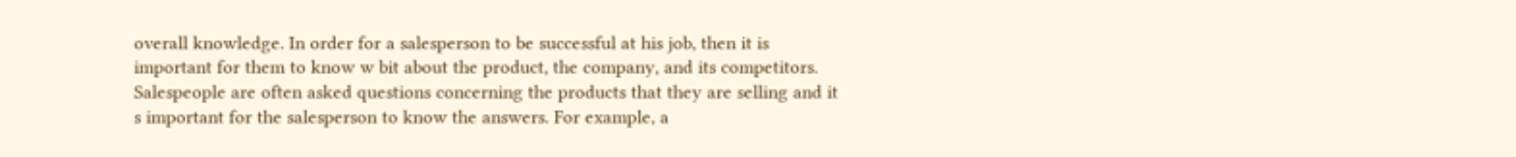overall knowledge. In order for a salesperson to be successful at his job, then it is important for them to know w bit about the product, the company, and its competitors. Salespeople are often asked questions concerning the products that they are selling and it s important for the salesperson to know the answers. For example, a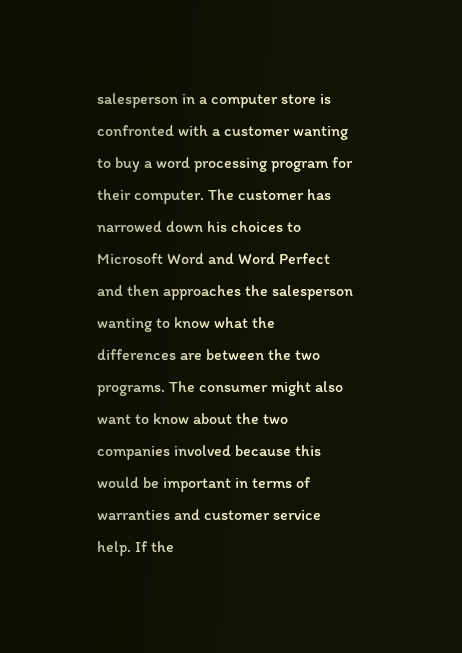salesperson in a computer store is confronted with a customer wanting to buy a word processing program for their computer. The customer has narrowed down his choices to Microsoft Word and Word Perfect and then approaches the salesperson wanting to know what the differences are between the two programs. The consumer might also want to know about the two companies involved because this would be important in terms of warranties and customer service help. If the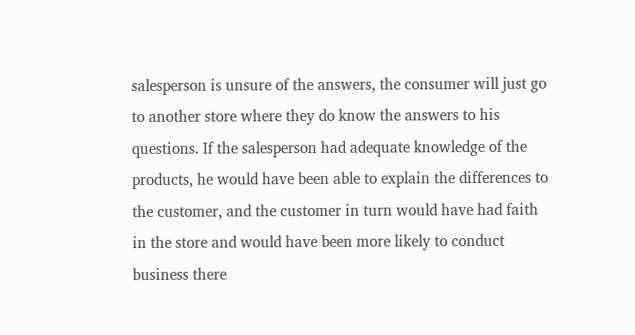salesperson is unsure of the answers, the consumer will just go to another store where they do know the answers to his questions. If the salesperson had adequate knowledge of the products, he would have been able to explain the differences to the customer, and the customer in turn would have had faith in the store and would have been more likely to conduct business there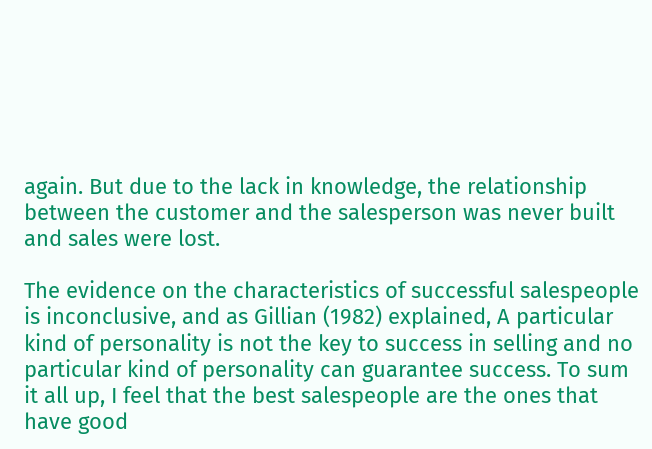again. But due to the lack in knowledge, the relationship between the customer and the salesperson was never built and sales were lost.

The evidence on the characteristics of successful salespeople is inconclusive, and as Gillian (1982) explained, A particular kind of personality is not the key to success in selling and no particular kind of personality can guarantee success. To sum it all up, I feel that the best salespeople are the ones that have good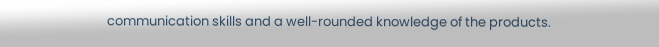communication skills and a well-rounded knowledge of the products.